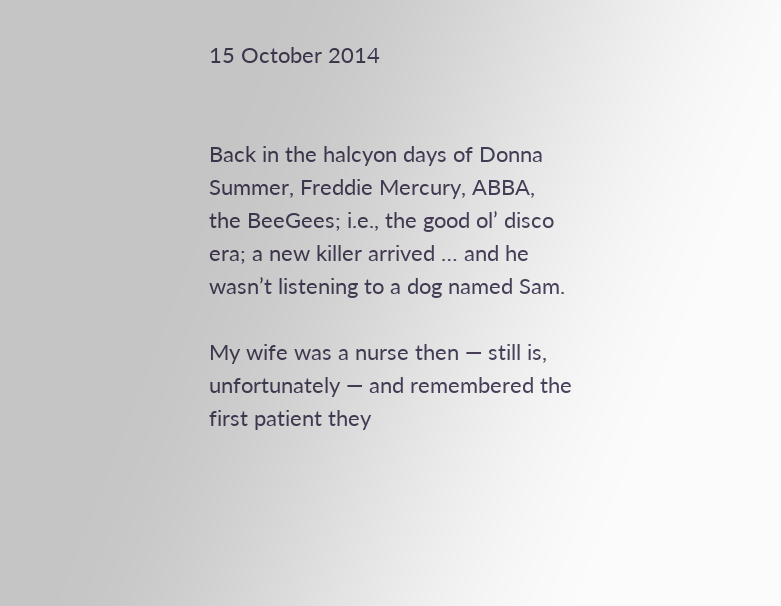15 October 2014


Back in the halcyon days of Donna Summer, Freddie Mercury, ABBA, the BeeGees; i.e., the good ol’ disco era; a new killer arrived … and he wasn’t listening to a dog named Sam.

My wife was a nurse then — still is, unfortunately — and remembered the first patient they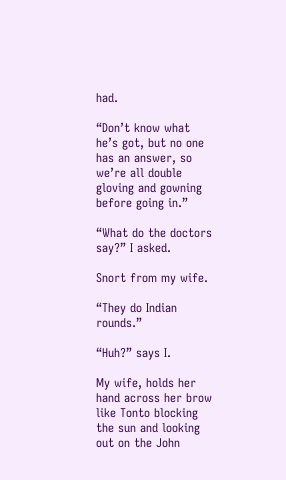had.

“Don’t know what he’s got, but no one has an answer, so we’re all double gloving and gowning before going in.”

“What do the doctors say?” I asked.

Snort from my wife.

“They do Indian rounds.”

“Huh?” says I.

My wife, holds her hand across her brow like Tonto blocking the sun and looking out on the John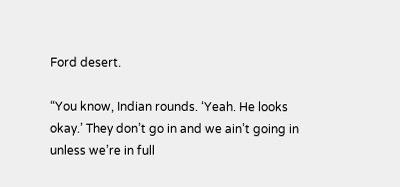Ford desert.

“You know, Indian rounds. ‘Yeah. He looks okay.’ They don’t go in and we ain’t going in unless we’re in full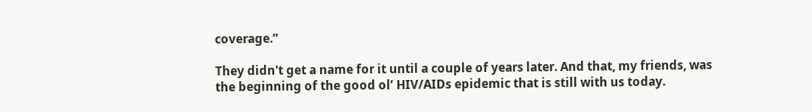coverage.”

They didn't get a name for it until a couple of years later. And that, my friends, was the beginning of the good ol’ HIV/AIDs epidemic that is still with us today.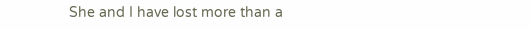She and I have lost more than a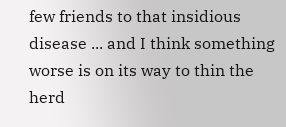few friends to that insidious disease ... and I think something worse is on its way to thin the herd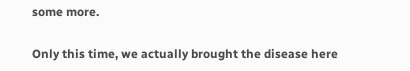some more.

Only this time, we actually brought the disease here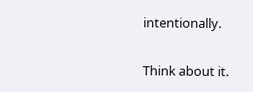intentionally.

Think about it.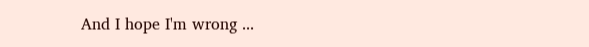And I hope I'm wrong ...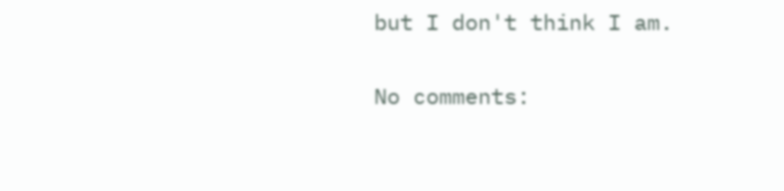but I don't think I am.

No comments: